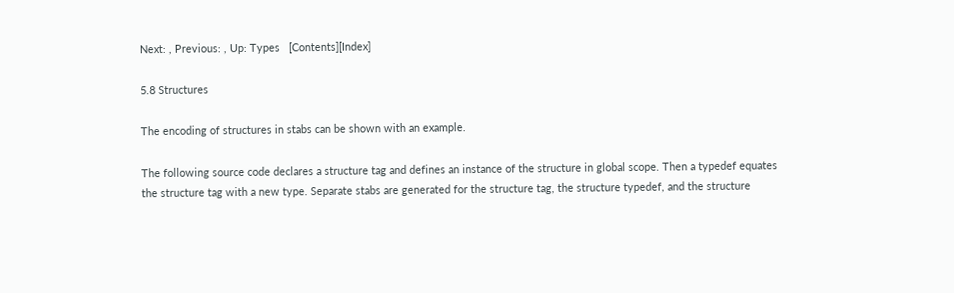Next: , Previous: , Up: Types   [Contents][Index]

5.8 Structures

The encoding of structures in stabs can be shown with an example.

The following source code declares a structure tag and defines an instance of the structure in global scope. Then a typedef equates the structure tag with a new type. Separate stabs are generated for the structure tag, the structure typedef, and the structure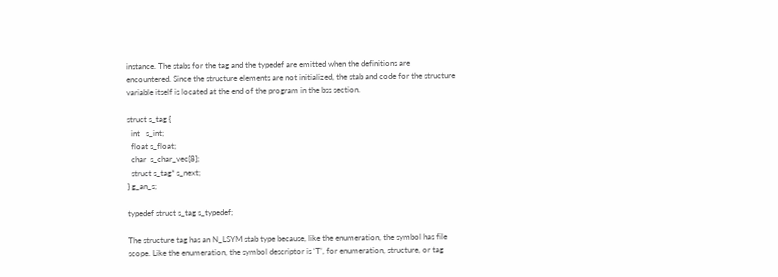instance. The stabs for the tag and the typedef are emitted when the definitions are encountered. Since the structure elements are not initialized, the stab and code for the structure variable itself is located at the end of the program in the bss section.

struct s_tag {
  int   s_int;
  float s_float;
  char  s_char_vec[8];
  struct s_tag* s_next;
} g_an_s;

typedef struct s_tag s_typedef;

The structure tag has an N_LSYM stab type because, like the enumeration, the symbol has file scope. Like the enumeration, the symbol descriptor is ‘T’, for enumeration, structure, or tag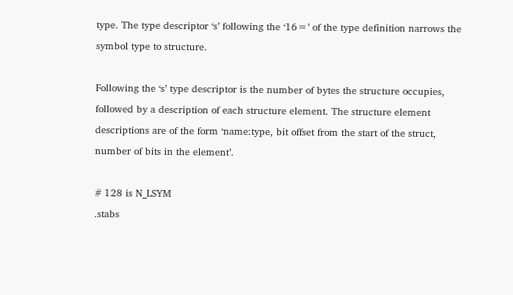type. The type descriptor ‘s’ following the ‘16=’ of the type definition narrows the symbol type to structure.

Following the ‘s’ type descriptor is the number of bytes the structure occupies, followed by a description of each structure element. The structure element descriptions are of the form ‘name:type, bit offset from the start of the struct, number of bits in the element’.

# 128 is N_LSYM
.stabs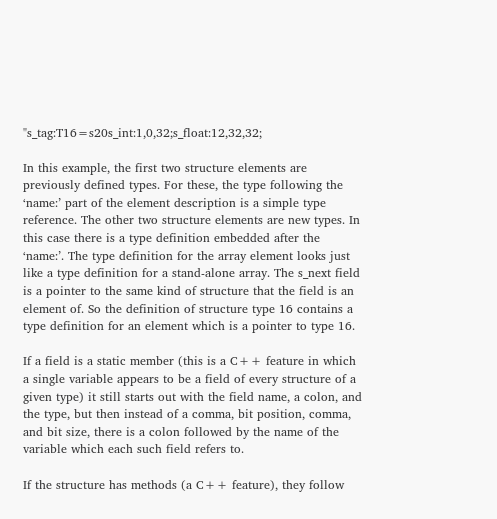"s_tag:T16=s20s_int:1,0,32;s_float:12,32,32;

In this example, the first two structure elements are previously defined types. For these, the type following the ‘name:’ part of the element description is a simple type reference. The other two structure elements are new types. In this case there is a type definition embedded after the ‘name:’. The type definition for the array element looks just like a type definition for a stand-alone array. The s_next field is a pointer to the same kind of structure that the field is an element of. So the definition of structure type 16 contains a type definition for an element which is a pointer to type 16.

If a field is a static member (this is a C++ feature in which a single variable appears to be a field of every structure of a given type) it still starts out with the field name, a colon, and the type, but then instead of a comma, bit position, comma, and bit size, there is a colon followed by the name of the variable which each such field refers to.

If the structure has methods (a C++ feature), they follow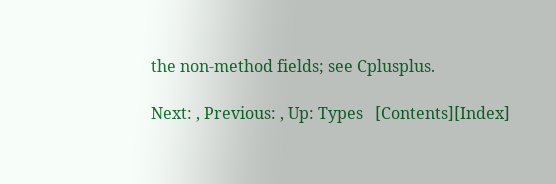the non-method fields; see Cplusplus.

Next: , Previous: , Up: Types   [Contents][Index]